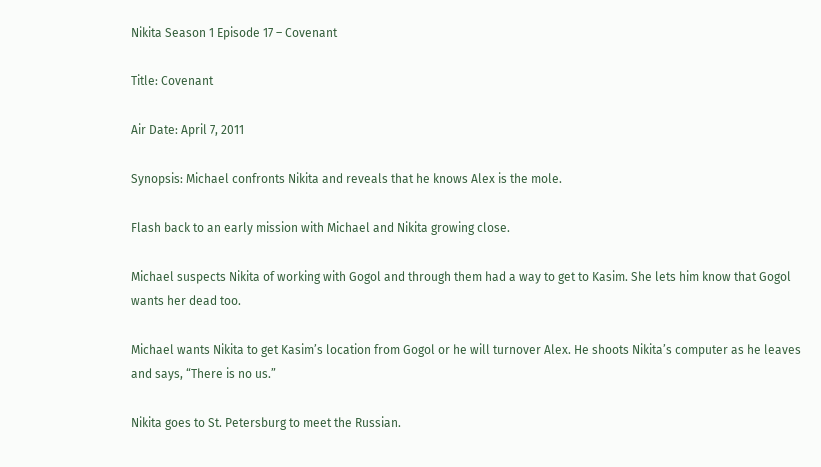Nikita Season 1 Episode 17 – Covenant

Title: Covenant

Air Date: April 7, 2011

Synopsis: Michael confronts Nikita and reveals that he knows Alex is the mole.

Flash back to an early mission with Michael and Nikita growing close.

Michael suspects Nikita of working with Gogol and through them had a way to get to Kasim. She lets him know that Gogol wants her dead too.

Michael wants Nikita to get Kasim’s location from Gogol or he will turnover Alex. He shoots Nikita’s computer as he leaves and says, “There is no us.”

Nikita goes to St. Petersburg to meet the Russian.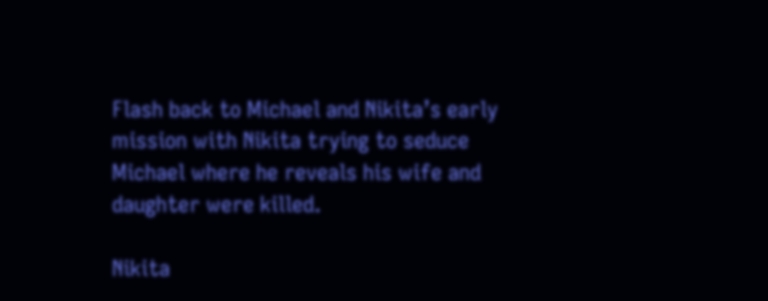Flash back to Michael and Nikita’s early mission with Nikita trying to seduce Michael where he reveals his wife and daughter were killed.

Nikita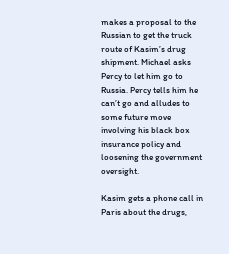makes a proposal to the Russian to get the truck route of Kasim’s drug shipment. Michael asks Percy to let him go to Russia. Percy tells him he can’t go and alludes to some future move involving his black box insurance policy and loosening the government oversight.

Kasim gets a phone call in Paris about the drugs,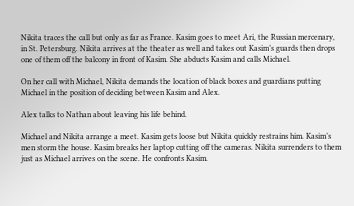Nikita traces the call but only as far as France. Kasim goes to meet Ari, the Russian mercenary, in St. Petersburg. Nikita arrives at the theater as well and takes out Kasim’s guards then drops one of them off the balcony in front of Kasim. She abducts Kasim and calls Michael.

On her call with Michael, Nikita demands the location of black boxes and guardians putting Michael in the position of deciding between Kasim and Alex.

Alex talks to Nathan about leaving his life behind.

Michael and Nikita arrange a meet. Kasim gets loose but Nikita quickly restrains him. Kasim’s men storm the house. Kasim breaks her laptop cutting off the cameras. Nikita surrenders to them just as Michael arrives on the scene. He confronts Kasim.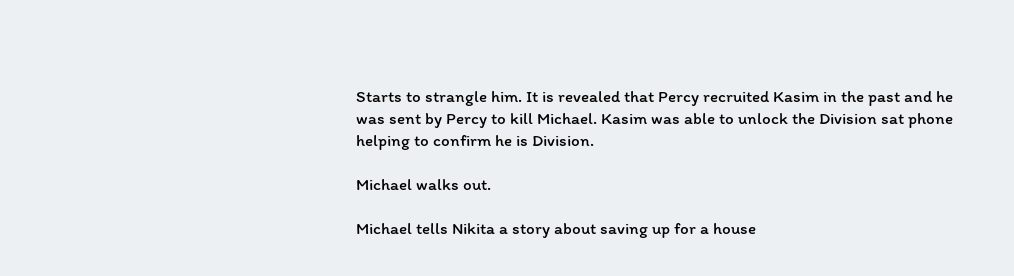Starts to strangle him. It is revealed that Percy recruited Kasim in the past and he was sent by Percy to kill Michael. Kasim was able to unlock the Division sat phone helping to confirm he is Division.

Michael walks out.

Michael tells Nikita a story about saving up for a house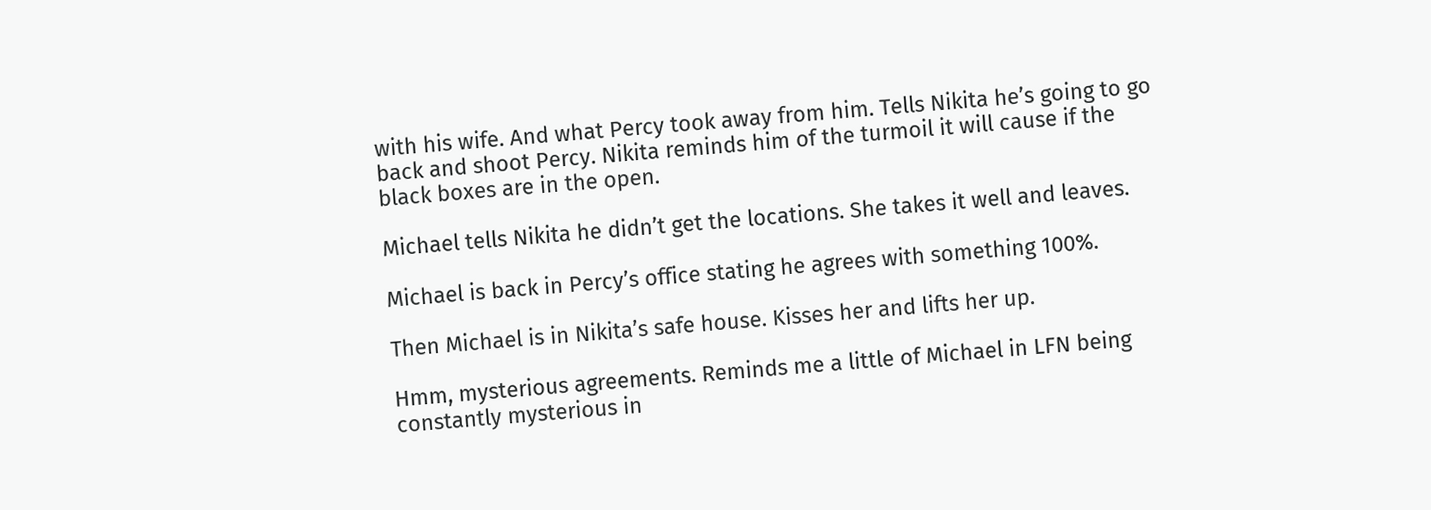with his wife. And what Percy took away from him. Tells Nikita he’s going to go back and shoot Percy. Nikita reminds him of the turmoil it will cause if the black boxes are in the open.

Michael tells Nikita he didn’t get the locations. She takes it well and leaves.

Michael is back in Percy’s office stating he agrees with something 100%.

Then Michael is in Nikita’s safe house. Kisses her and lifts her up.

Hmm, mysterious agreements. Reminds me a little of Michael in LFN being constantly mysterious in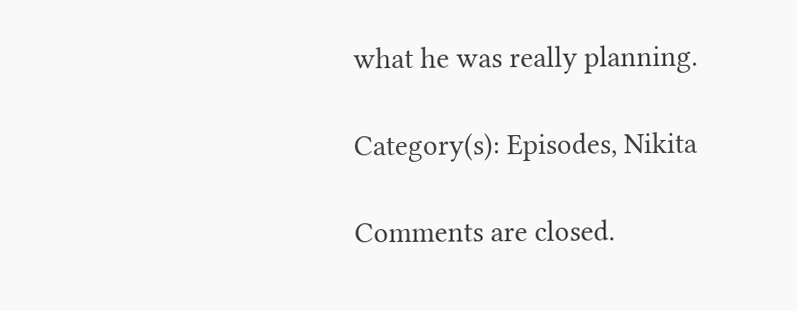what he was really planning.

Category(s): Episodes, Nikita

Comments are closed.